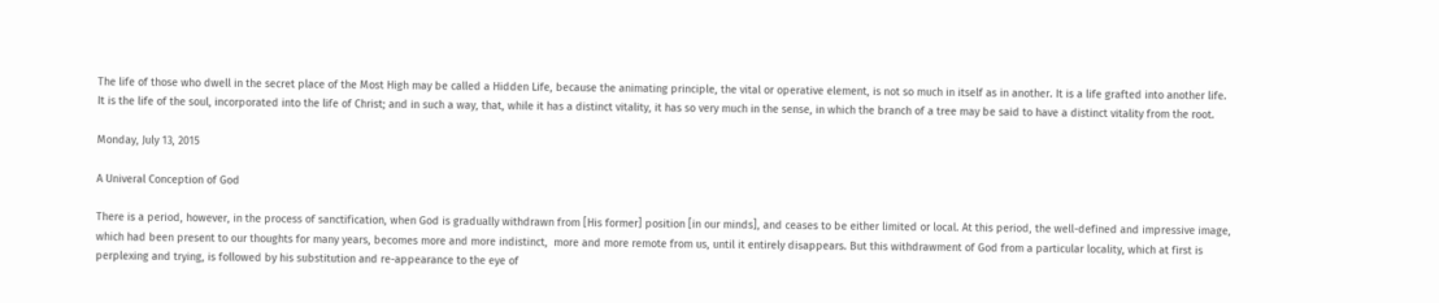The life of those who dwell in the secret place of the Most High may be called a Hidden Life, because the animating principle, the vital or operative element, is not so much in itself as in another. It is a life grafted into another life. It is the life of the soul, incorporated into the life of Christ; and in such a way, that, while it has a distinct vitality, it has so very much in the sense, in which the branch of a tree may be said to have a distinct vitality from the root.

Monday, July 13, 2015

A Univeral Conception of God

There is a period, however, in the process of sanctification, when God is gradually withdrawn from [His former] position [in our minds], and ceases to be either limited or local. At this period, the well-defined and impressive image, which had been present to our thoughts for many years, becomes more and more indistinct,  more and more remote from us, until it entirely disappears. But this withdrawment of God from a particular locality, which at first is perplexing and trying, is followed by his substitution and re-appearance to the eye of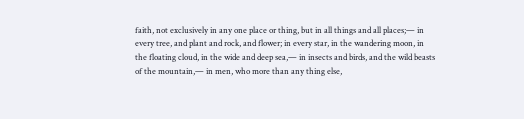faith, not exclusively in any one place or thing, but in all things and all places;— in every tree, and plant and rock, and flower; in every star, in the wandering moon, in the floating cloud, in the wide and deep sea,— in insects and birds, and the wild beasts of the mountain,— in men, who more than any thing else,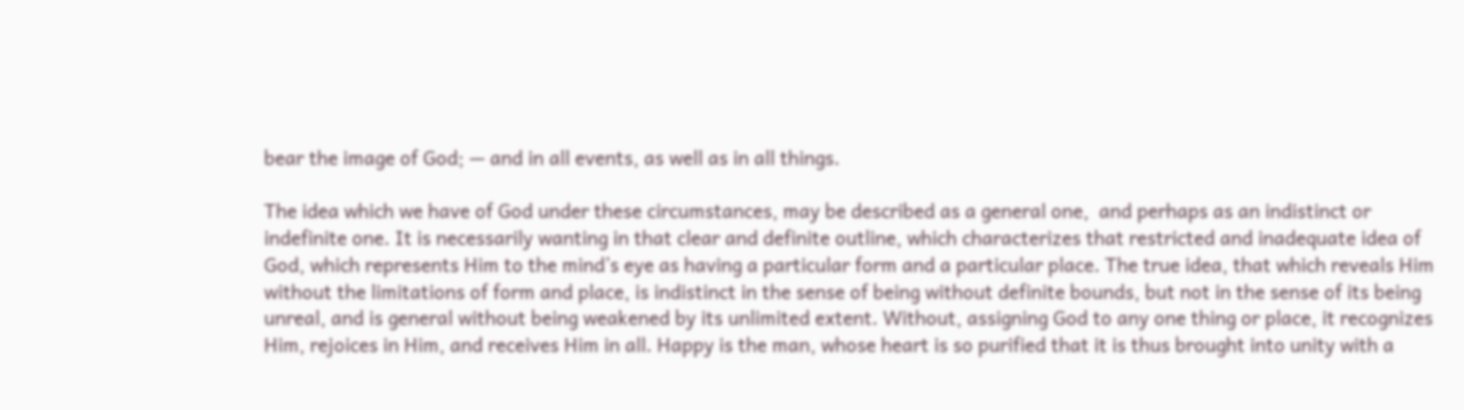bear the image of God; — and in all events, as well as in all things.

The idea which we have of God under these circumstances, may be described as a general one,  and perhaps as an indistinct or indefinite one. It is necessarily wanting in that clear and definite outline, which characterizes that restricted and inadequate idea of God, which represents Him to the mind’s eye as having a particular form and a particular place. The true idea, that which reveals Him without the limitations of form and place, is indistinct in the sense of being without definite bounds, but not in the sense of its being unreal, and is general without being weakened by its unlimited extent. Without, assigning God to any one thing or place, it recognizes Him, rejoices in Him, and receives Him in all. Happy is the man, whose heart is so purified that it is thus brought into unity with a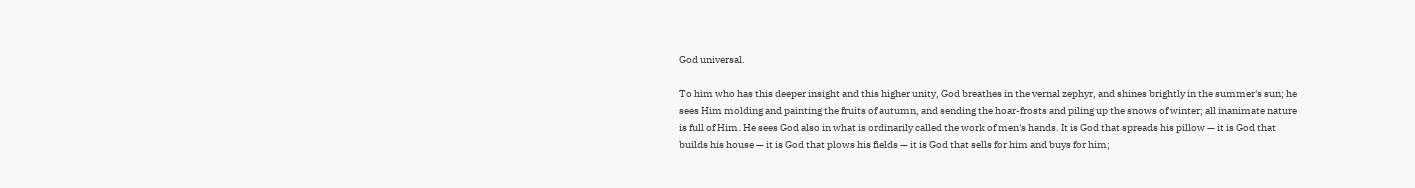God universal.

To him who has this deeper insight and this higher unity, God breathes in the vernal zephyr, and shines brightly in the summer's sun; he sees Him molding and painting the fruits of autumn, and sending the hoar-frosts and piling up the snows of winter; all inanimate nature is full of Him. He sees God also in what is ordinarily called the work of men's hands. It is God that spreads his pillow — it is God that builds his house — it is God that plows his fields — it is God that sells for him and buys for him;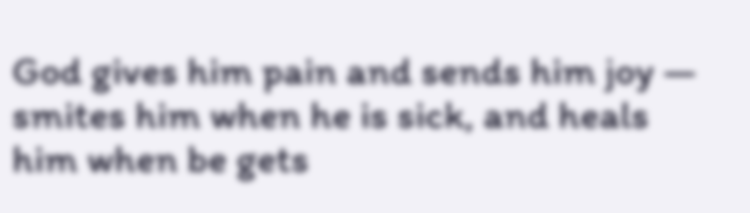God gives him pain and sends him joy — smites him when he is sick, and heals him when be gets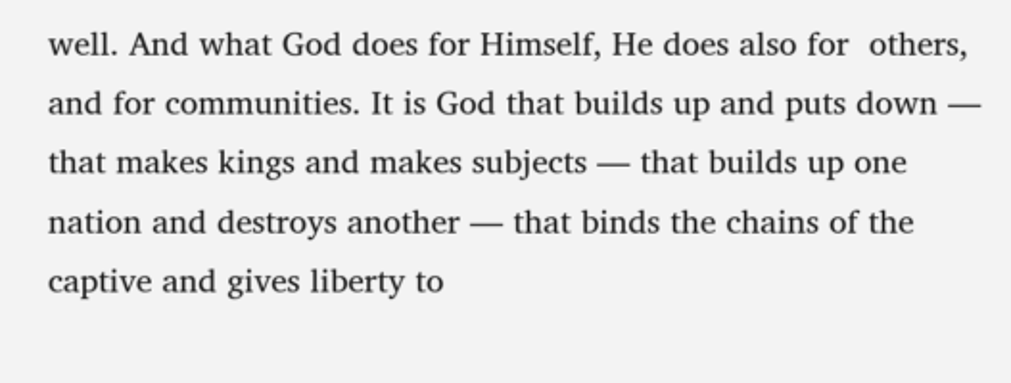well. And what God does for Himself, He does also for  others,  and for communities. It is God that builds up and puts down — that makes kings and makes subjects — that builds up one nation and destroys another — that binds the chains of the captive and gives liberty to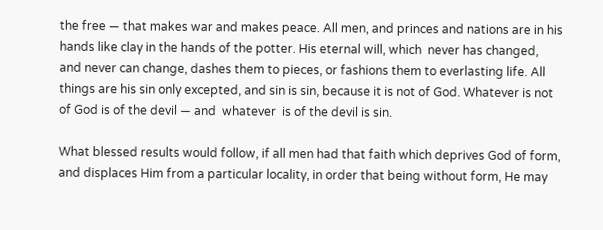the free — that makes war and makes peace. All men, and princes and nations are in his hands like clay in the hands of the potter. His eternal will, which  never has changed, and never can change, dashes them to pieces, or fashions them to everlasting life. All things are his sin only excepted, and sin is sin, because it is not of God. Whatever is not of God is of the devil — and  whatever  is of the devil is sin.

What blessed results would follow, if all men had that faith which deprives God of form, and displaces Him from a particular locality, in order that being without form, He may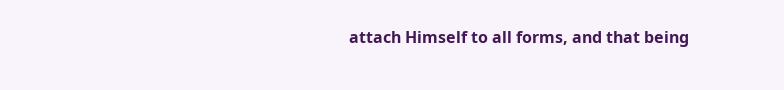attach Himself to all forms, and that being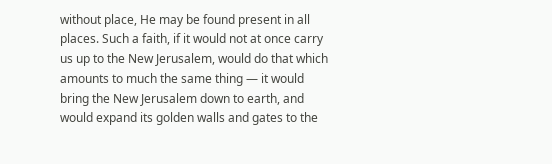without place, He may be found present in all places. Such a faith, if it would not at once carry us up to the New Jerusalem, would do that which amounts to much the same thing — it would bring the New Jerusalem down to earth, and would expand its golden walls and gates to the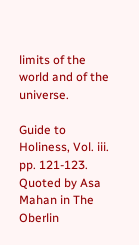limits of the world and of the universe.

Guide to Holiness, Vol. iii.  pp. 121-123. Quoted by Asa Mahan in The Oberlin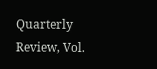Quarterly Review, Vol.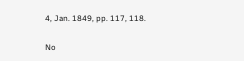4, Jan. 1849, pp. 117, 118.

No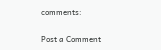comments:

Post a Comment